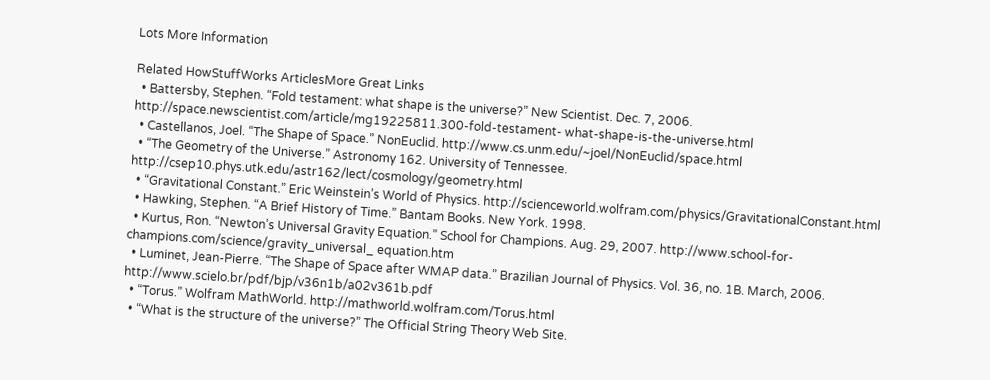Lots More Information

Related HowStuffWorks ArticlesMore Great Links
  • Battersby, Stephen. “Fold testament: what shape is the universe?” New Scientist. Dec. 7, 2006. http://space.newscientist.com/article/mg19225811.300-fold-testament- what-shape-is-the-universe.html
  • Castellanos, Joel. “The Shape of Space.” NonEuclid. http://www.cs.unm.edu/~joel/NonEuclid/space.html
  • “The Geometry of the Universe.” Astronomy 162. University of Tennessee. http://csep10.phys.utk.edu/astr162/lect/cosmology/geometry.html
  • “Gravitational Constant.” Eric Weinstein’s World of Physics. http://scienceworld.wolfram.com/physics/GravitationalConstant.html
  • Hawking, Stephen. “A Brief History of Time.” Bantam Books. New York. 1998.
  • Kurtus, Ron. “Newton’s Universal Gravity Equation.” School for Champions. Aug. 29, 2007. http://www.school-for-champions.com/science/gravity_universal_ equation.htm
  • Luminet, Jean-Pierre. “The Shape of Space after WMAP data.” Brazilian Journal of Physics. Vol. 36, no. 1B. March, 2006. http://www.scielo.br/pdf/bjp/v36n1b/a02v361b.pdf
  • “Torus.” Wolfram MathWorld. http://mathworld.wolfram.com/Torus.html
  • “What is the structure of the universe?” The Official String Theory Web Site.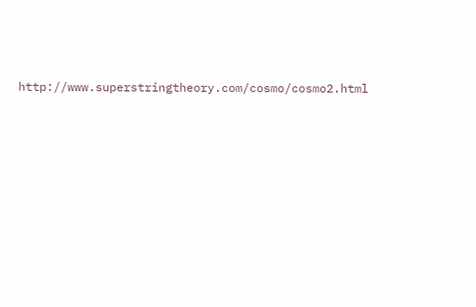http://www.superstringtheory.com/cosmo/cosmo2.html